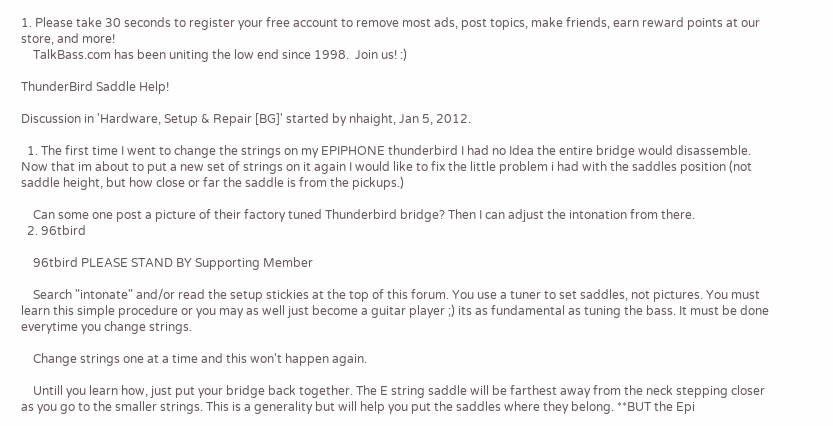1. Please take 30 seconds to register your free account to remove most ads, post topics, make friends, earn reward points at our store, and more!
    TalkBass.com has been uniting the low end since 1998.  Join us! :)

ThunderBird Saddle Help!

Discussion in 'Hardware, Setup & Repair [BG]' started by nhaight, Jan 5, 2012.

  1. The first time I went to change the strings on my EPIPHONE thunderbird I had no Idea the entire bridge would disassemble. Now that im about to put a new set of strings on it again I would like to fix the little problem i had with the saddles position (not saddle height, but how close or far the saddle is from the pickups.)

    Can some one post a picture of their factory tuned Thunderbird bridge? Then I can adjust the intonation from there.
  2. 96tbird

    96tbird PLEASE STAND BY Supporting Member

    Search "intonate" and/or read the setup stickies at the top of this forum. You use a tuner to set saddles, not pictures. You must learn this simple procedure or you may as well just become a guitar player ;) its as fundamental as tuning the bass. It must be done everytime you change strings.

    Change strings one at a time and this won't happen again.

    Untill you learn how, just put your bridge back together. The E string saddle will be farthest away from the neck stepping closer as you go to the smaller strings. This is a generality but will help you put the saddles where they belong. **BUT the Epi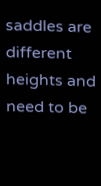saddles are different heights and need to be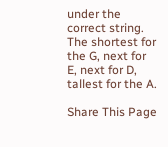under the correct string. The shortest for the G, next for E, next for D, tallest for the A.

Share This Page